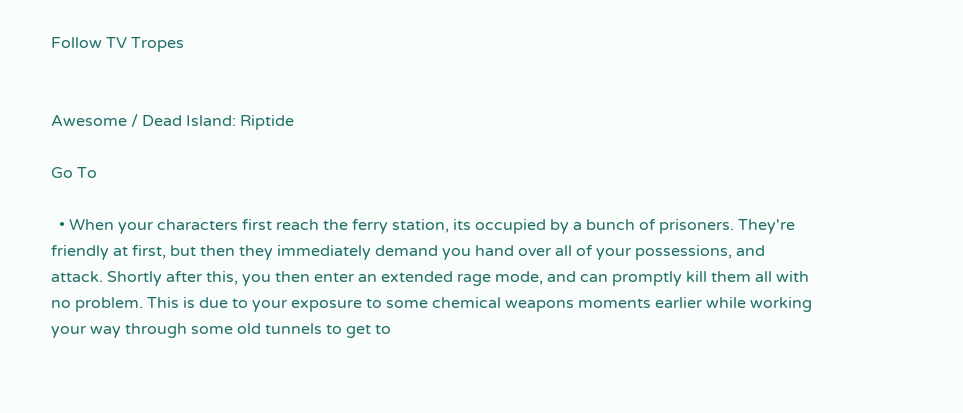Follow TV Tropes


Awesome / Dead Island: Riptide

Go To

  • When your characters first reach the ferry station, its occupied by a bunch of prisoners. They're friendly at first, but then they immediately demand you hand over all of your possessions, and attack. Shortly after this, you then enter an extended rage mode, and can promptly kill them all with no problem. This is due to your exposure to some chemical weapons moments earlier while working your way through some old tunnels to get to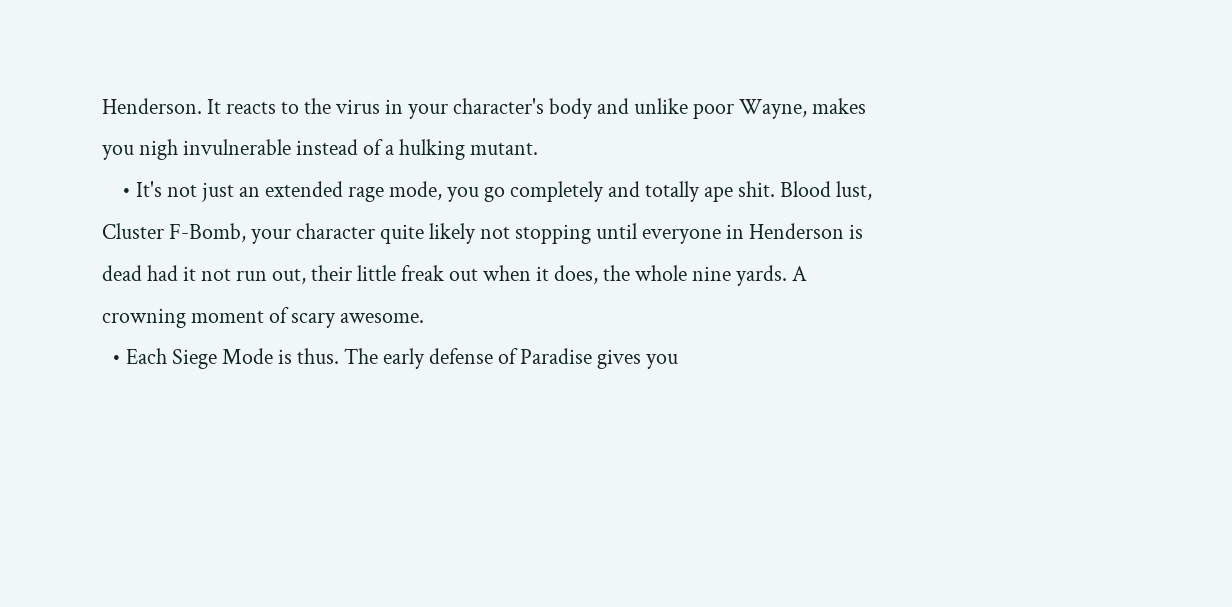Henderson. It reacts to the virus in your character's body and unlike poor Wayne, makes you nigh invulnerable instead of a hulking mutant.
    • It's not just an extended rage mode, you go completely and totally ape shit. Blood lust, Cluster F-Bomb, your character quite likely not stopping until everyone in Henderson is dead had it not run out, their little freak out when it does, the whole nine yards. A crowning moment of scary awesome.
  • Each Siege Mode is thus. The early defense of Paradise gives you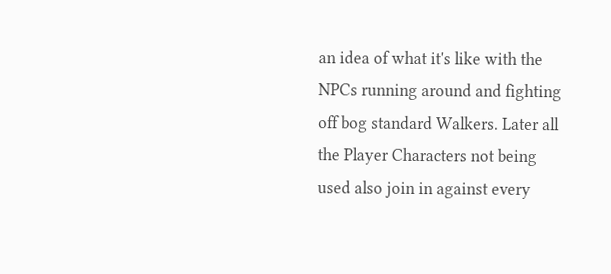an idea of what it's like with the NPCs running around and fighting off bog standard Walkers. Later all the Player Characters not being used also join in against every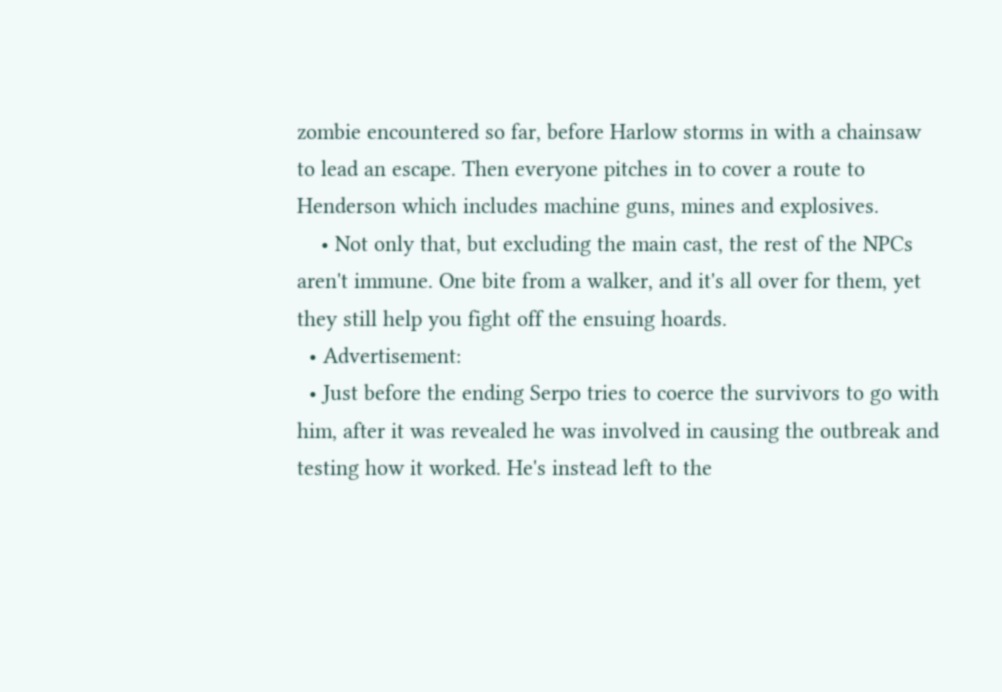zombie encountered so far, before Harlow storms in with a chainsaw to lead an escape. Then everyone pitches in to cover a route to Henderson which includes machine guns, mines and explosives.
    • Not only that, but excluding the main cast, the rest of the NPCs aren't immune. One bite from a walker, and it's all over for them, yet they still help you fight off the ensuing hoards.
  • Advertisement:
  • Just before the ending Serpo tries to coerce the survivors to go with him, after it was revealed he was involved in causing the outbreak and testing how it worked. He's instead left to the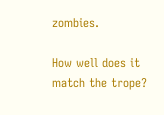zombies.

How well does it match the trope?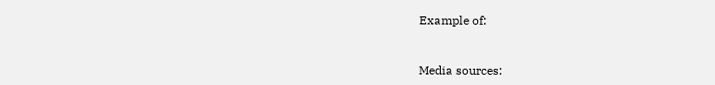Example of:


Media sources: